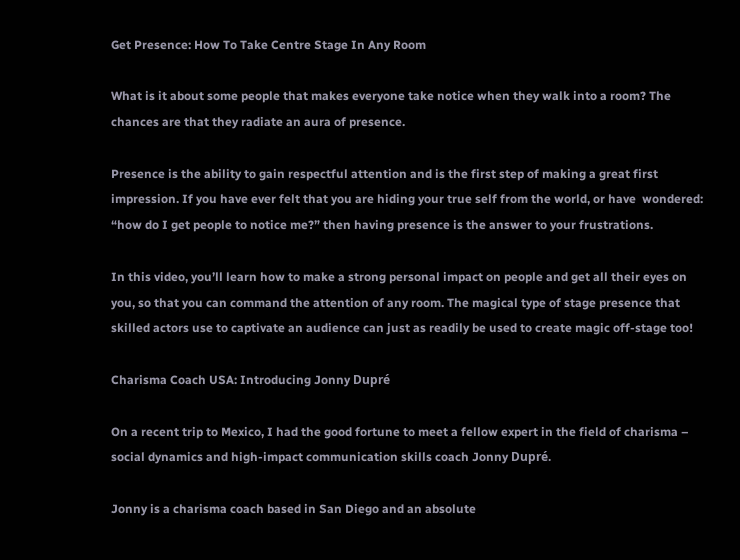Get Presence: How To Take Centre Stage In Any Room

What is it about some people that makes everyone take notice when they walk into a room? The chances are that they radiate an aura of presence.

Presence is the ability to gain respectful attention and is the first step of making a great first impression. If you have ever felt that you are hiding your true self from the world, or have  wondered: “how do I get people to notice me?” then having presence is the answer to your frustrations.

In this video, you’ll learn how to make a strong personal impact on people and get all their eyes on you, so that you can command the attention of any room. The magical type of stage presence that skilled actors use to captivate an audience can just as readily be used to create magic off-stage too!

Charisma Coach USA: Introducing Jonny Dupré

On a recent trip to Mexico, I had the good fortune to meet a fellow expert in the field of charisma – social dynamics and high-impact communication skills coach Jonny Dupré.

Jonny is a charisma coach based in San Diego and an absolute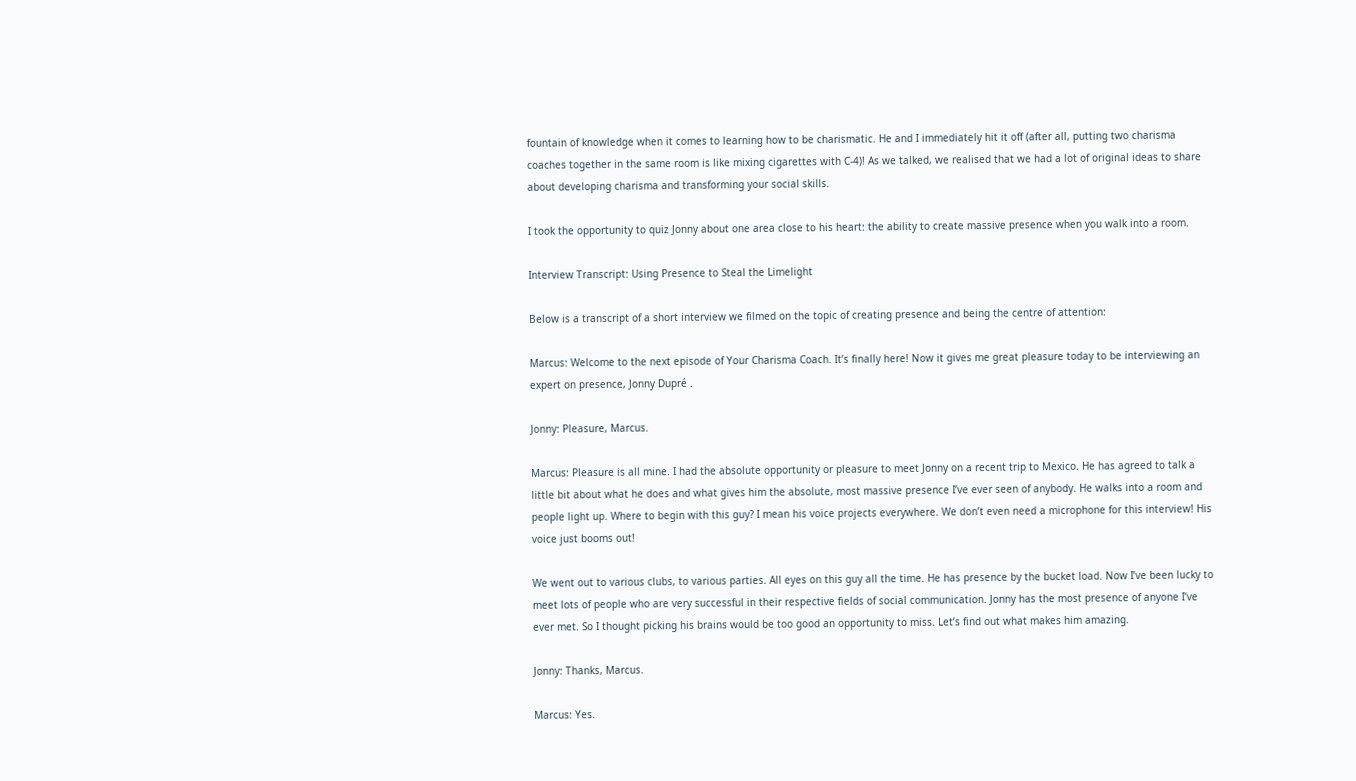fountain of knowledge when it comes to learning how to be charismatic. He and I immediately hit it off (after all, putting two charisma coaches together in the same room is like mixing cigarettes with C-4)! As we talked, we realised that we had a lot of original ideas to share about developing charisma and transforming your social skills.

I took the opportunity to quiz Jonny about one area close to his heart: the ability to create massive presence when you walk into a room.

Interview Transcript: Using Presence to Steal the Limelight

Below is a transcript of a short interview we filmed on the topic of creating presence and being the centre of attention:

Marcus: Welcome to the next episode of Your Charisma Coach. It’s finally here! Now it gives me great pleasure today to be interviewing an expert on presence, Jonny Dupré .

Jonny: Pleasure, Marcus.

Marcus: Pleasure is all mine. I had the absolute opportunity or pleasure to meet Jonny on a recent trip to Mexico. He has agreed to talk a little bit about what he does and what gives him the absolute, most massive presence I’ve ever seen of anybody. He walks into a room and people light up. Where to begin with this guy? I mean his voice projects everywhere. We don’t even need a microphone for this interview! His voice just booms out!

We went out to various clubs, to various parties. All eyes on this guy all the time. He has presence by the bucket load. Now I’ve been lucky to meet lots of people who are very successful in their respective fields of social communication. Jonny has the most presence of anyone I’ve ever met. So I thought picking his brains would be too good an opportunity to miss. Let’s find out what makes him amazing.

Jonny: Thanks, Marcus.

Marcus: Yes.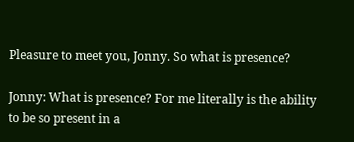Pleasure to meet you, Jonny. So what is presence?

Jonny: What is presence? For me literally is the ability to be so present in a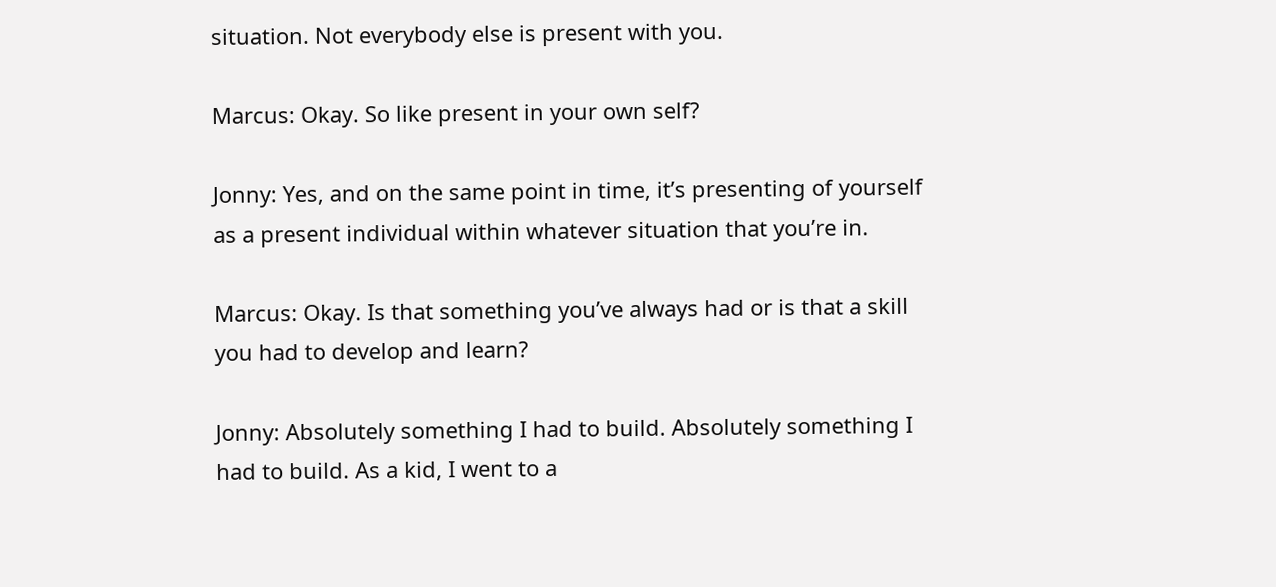situation. Not everybody else is present with you.

Marcus: Okay. So like present in your own self?

Jonny: Yes, and on the same point in time, it’s presenting of yourself as a present individual within whatever situation that you’re in.

Marcus: Okay. Is that something you’ve always had or is that a skill you had to develop and learn?

Jonny: Absolutely something I had to build. Absolutely something I had to build. As a kid, I went to a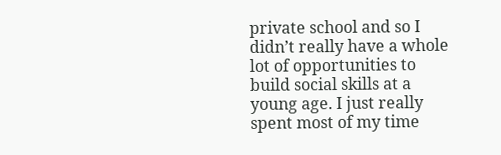private school and so I didn’t really have a whole lot of opportunities to build social skills at a young age. I just really spent most of my time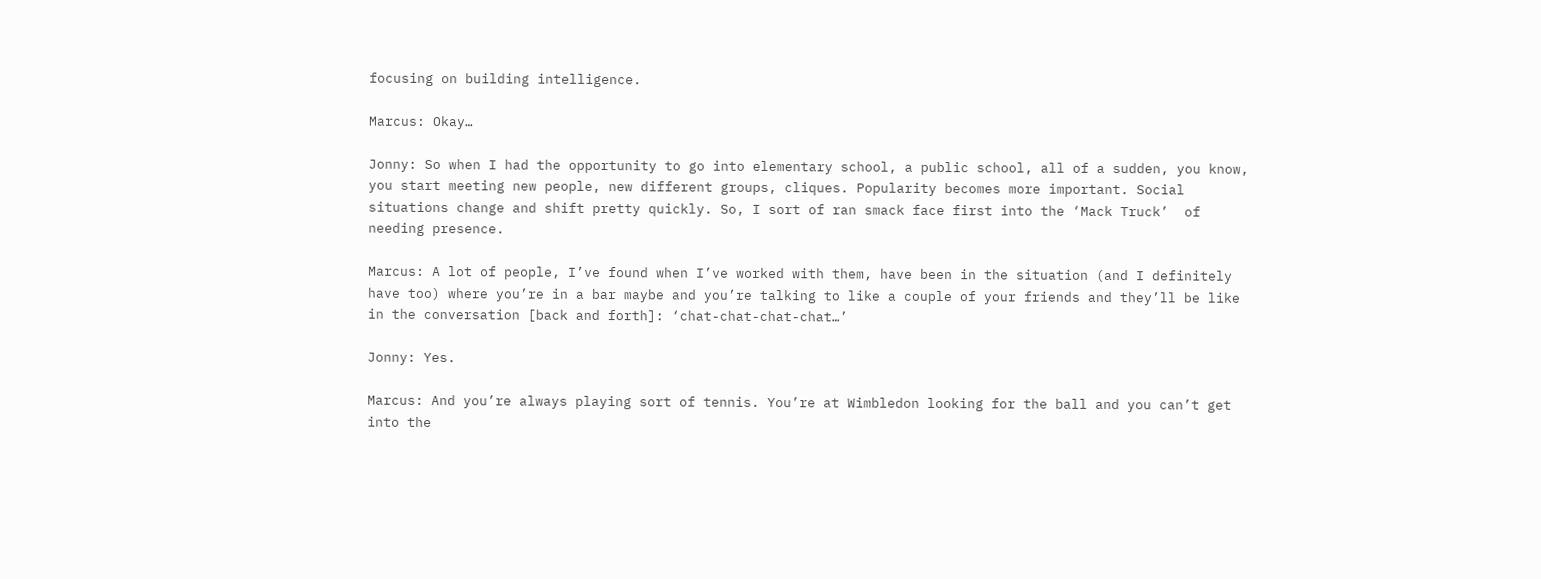focusing on building intelligence.

Marcus: Okay…

Jonny: So when I had the opportunity to go into elementary school, a public school, all of a sudden, you know, you start meeting new people, new different groups, cliques. Popularity becomes more important. Social situations change and shift pretty quickly. So, I sort of ran smack face first into the ‘Mack Truck’  of needing presence.

Marcus: A lot of people, I’ve found when I’ve worked with them, have been in the situation (and I definitely have too) where you’re in a bar maybe and you’re talking to like a couple of your friends and they’ll be like in the conversation [back and forth]: ‘chat-chat-chat-chat…’

Jonny: Yes.

Marcus: And you’re always playing sort of tennis. You’re at Wimbledon looking for the ball and you can’t get into the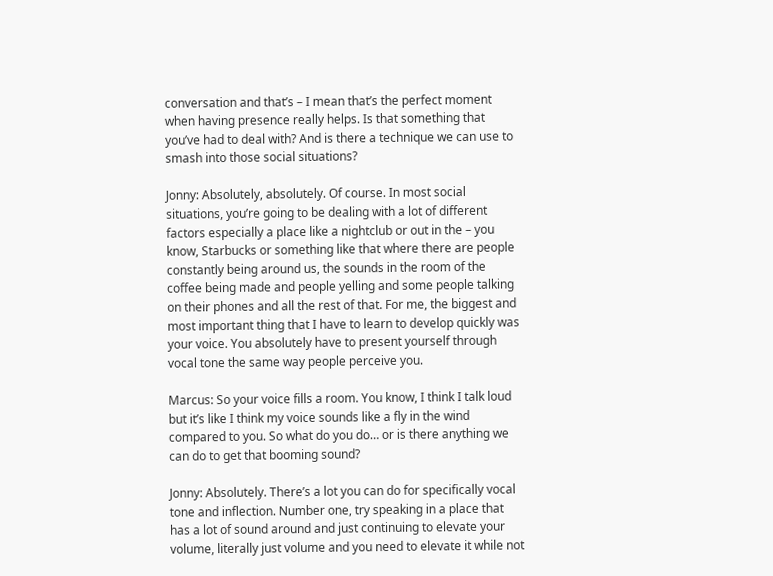conversation and that’s – I mean that’s the perfect moment when having presence really helps. Is that something that you’ve had to deal with? And is there a technique we can use to smash into those social situations?

Jonny: Absolutely, absolutely. Of course. In most social situations, you’re going to be dealing with a lot of different factors especially a place like a nightclub or out in the – you know, Starbucks or something like that where there are people constantly being around us, the sounds in the room of the coffee being made and people yelling and some people talking on their phones and all the rest of that. For me, the biggest and most important thing that I have to learn to develop quickly was your voice. You absolutely have to present yourself through vocal tone the same way people perceive you.

Marcus: So your voice fills a room. You know, I think I talk loud but it’s like I think my voice sounds like a fly in the wind compared to you. So what do you do… or is there anything we can do to get that booming sound?

Jonny: Absolutely. There’s a lot you can do for specifically vocal tone and inflection. Number one, try speaking in a place that has a lot of sound around and just continuing to elevate your volume, literally just volume and you need to elevate it while not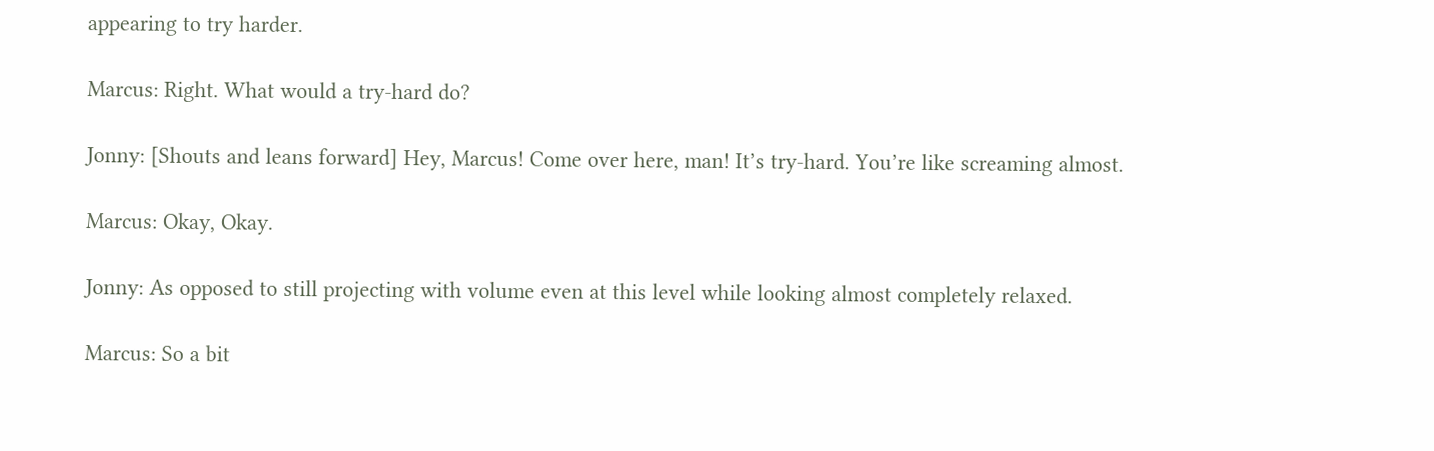appearing to try harder.

Marcus: Right. What would a try-hard do?

Jonny: [Shouts and leans forward] Hey, Marcus! Come over here, man! It’s try-hard. You’re like screaming almost.

Marcus: Okay, Okay.

Jonny: As opposed to still projecting with volume even at this level while looking almost completely relaxed.

Marcus: So a bit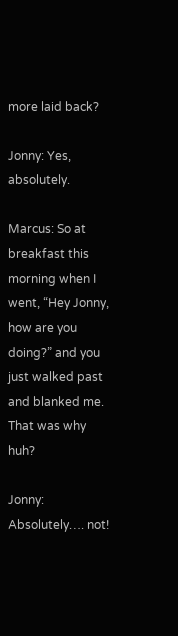more laid back?

Jonny: Yes, absolutely.

Marcus: So at breakfast this morning when I went, “Hey Jonny, how are you doing?” and you just walked past and blanked me. That was why huh?

Jonny: Absolutely…. not!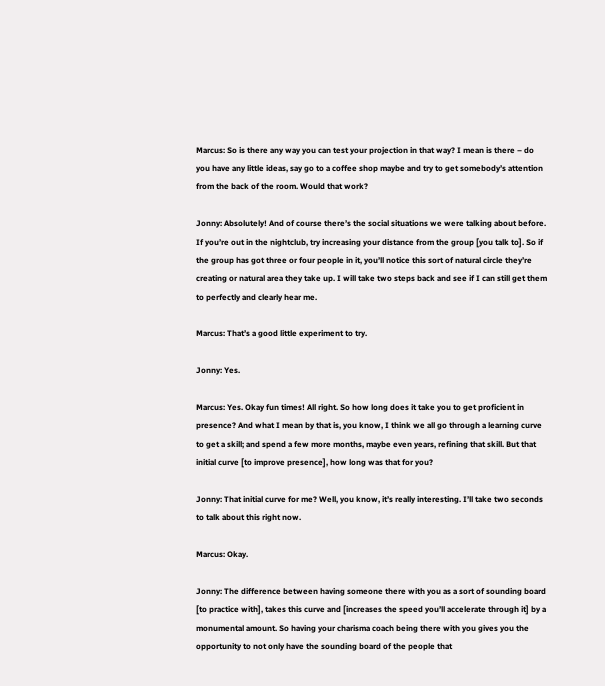Marcus: So is there any way you can test your projection in that way? I mean is there – do you have any little ideas, say go to a coffee shop maybe and try to get somebody’s attention from the back of the room. Would that work?

Jonny: Absolutely! And of course there’s the social situations we were talking about before. If you’re out in the nightclub, try increasing your distance from the group [you talk to]. So if the group has got three or four people in it, you’ll notice this sort of natural circle they’re creating or natural area they take up. I will take two steps back and see if I can still get them to perfectly and clearly hear me.

Marcus: That’s a good little experiment to try.

Jonny: Yes.

Marcus: Yes. Okay fun times! All right. So how long does it take you to get proficient in presence? And what I mean by that is, you know, I think we all go through a learning curve to get a skill; and spend a few more months, maybe even years, refining that skill. But that initial curve [to improve presence], how long was that for you?

Jonny: That initial curve for me? Well, you know, it’s really interesting. I’ll take two seconds to talk about this right now.

Marcus: Okay.

Jonny: The difference between having someone there with you as a sort of sounding board [to practice with], takes this curve and [increases the speed you’ll accelerate through it] by a monumental amount. So having your charisma coach being there with you gives you the opportunity to not only have the sounding board of the people that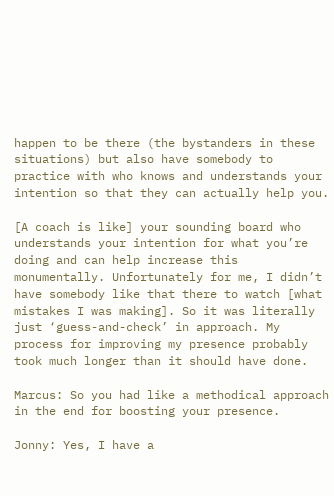happen to be there (the bystanders in these situations) but also have somebody to practice with who knows and understands your intention so that they can actually help you.

[A coach is like] your sounding board who understands your intention for what you’re doing and can help increase this monumentally. Unfortunately for me, I didn’t have somebody like that there to watch [what mistakes I was making]. So it was literally just ‘guess-and-check’ in approach. My process for improving my presence probably took much longer than it should have done.

Marcus: So you had like a methodical approach in the end for boosting your presence.

Jonny: Yes, I have a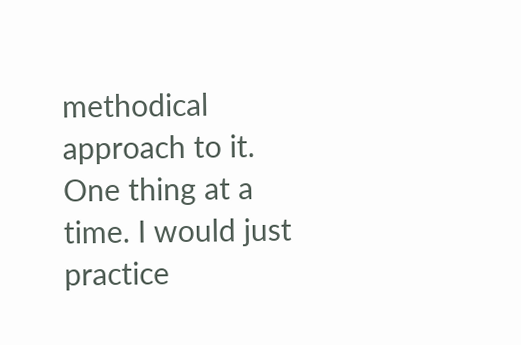methodical approach to it. One thing at a time. I would just practice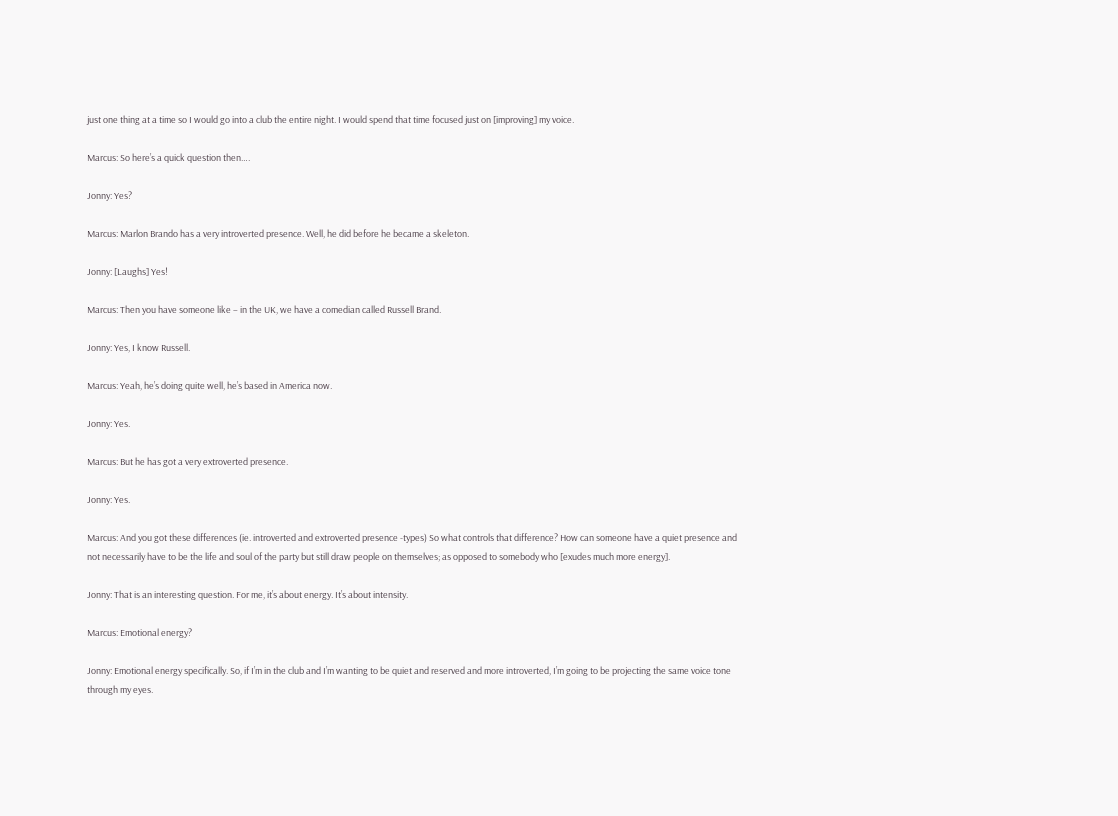just one thing at a time so I would go into a club the entire night. I would spend that time focused just on [improving] my voice.

Marcus: So here’s a quick question then….

Jonny: Yes?

Marcus: Marlon Brando has a very introverted presence. Well, he did before he became a skeleton.

Jonny: [Laughs] Yes!

Marcus: Then you have someone like – in the UK, we have a comedian called Russell Brand.

Jonny: Yes, I know Russell.

Marcus: Yeah, he’s doing quite well, he’s based in America now.

Jonny: Yes.

Marcus: But he has got a very extroverted presence.

Jonny: Yes.

Marcus: And you got these differences (ie. introverted and extroverted presence -types) So what controls that difference? How can someone have a quiet presence and not necessarily have to be the life and soul of the party but still draw people on themselves; as opposed to somebody who [exudes much more energy].

Jonny: That is an interesting question. For me, it’s about energy. It’s about intensity.

Marcus: Emotional energy?

Jonny: Emotional energy specifically. So, if I’m in the club and I’m wanting to be quiet and reserved and more introverted, I’m going to be projecting the same voice tone through my eyes.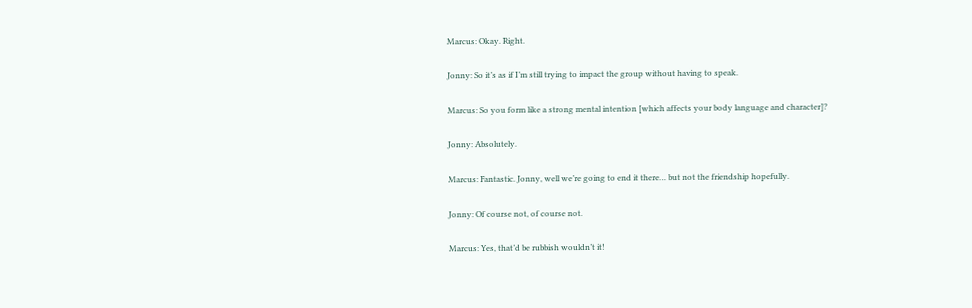Marcus: Okay. Right.

Jonny: So it’s as if I’m still trying to impact the group without having to speak.

Marcus: So you form like a strong mental intention [which affects your body language and character]?

Jonny: Absolutely.

Marcus: Fantastic. Jonny, well we’re going to end it there… but not the friendship hopefully.

Jonny: Of course not, of course not.

Marcus: Yes, that’d be rubbish wouldn’t it!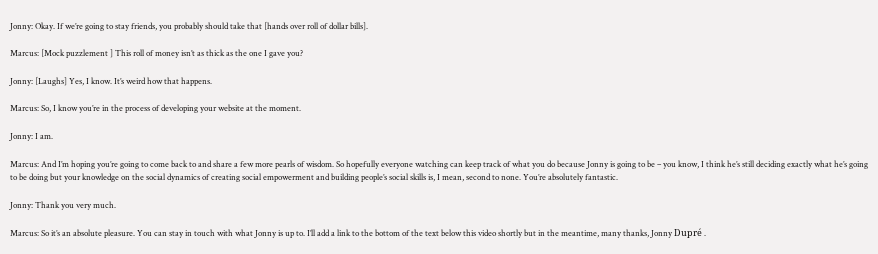Jonny: Okay. If we’re going to stay friends, you probably should take that [hands over roll of dollar bills].

Marcus: [Mock puzzlement ] This roll of money isn’t as thick as the one I gave you?

Jonny: [Laughs] Yes, I know. It’s weird how that happens.

Marcus: So, I know you’re in the process of developing your website at the moment.

Jonny: I am.

Marcus: And I’m hoping you’re going to come back to and share a few more pearls of wisdom. So hopefully everyone watching can keep track of what you do because Jonny is going to be – you know, I think he’s still deciding exactly what he’s going to be doing but your knowledge on the social dynamics of creating social empowerment and building people’s social skills is, I mean, second to none. You’re absolutely fantastic.

Jonny: Thank you very much.

Marcus: So it’s an absolute pleasure. You can stay in touch with what Jonny is up to. I’ll add a link to the bottom of the text below this video shortly but in the meantime, many thanks, Jonny Dupré .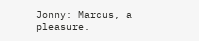Jonny: Marcus, a pleasure.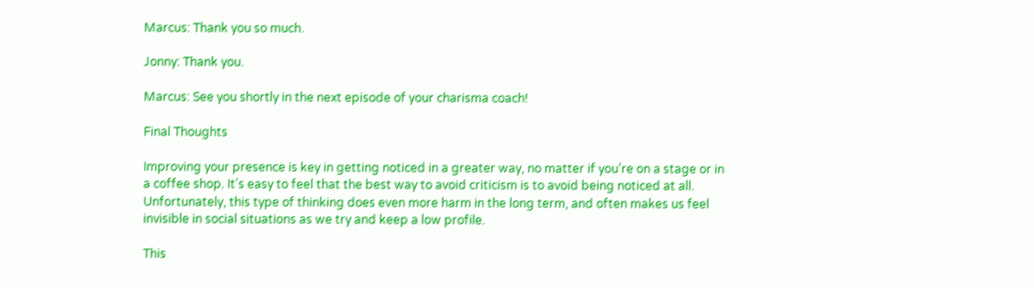Marcus: Thank you so much.

Jonny: Thank you.

Marcus: See you shortly in the next episode of your charisma coach!

Final Thoughts

Improving your presence is key in getting noticed in a greater way, no matter if you’re on a stage or in a coffee shop. It’s easy to feel that the best way to avoid criticism is to avoid being noticed at all. Unfortunately, this type of thinking does even more harm in the long term, and often makes us feel invisible in social situations as we try and keep a low profile.

This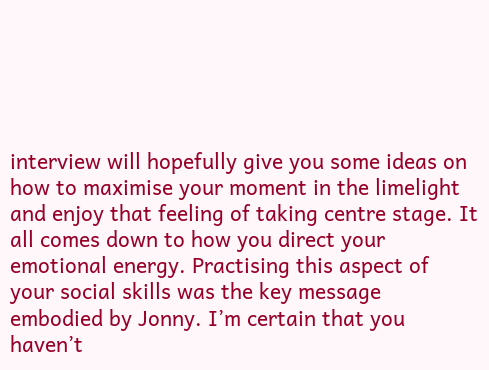interview will hopefully give you some ideas on how to maximise your moment in the limelight and enjoy that feeling of taking centre stage. It all comes down to how you direct your emotional energy. Practising this aspect of your social skills was the key message embodied by Jonny. I’m certain that you haven’t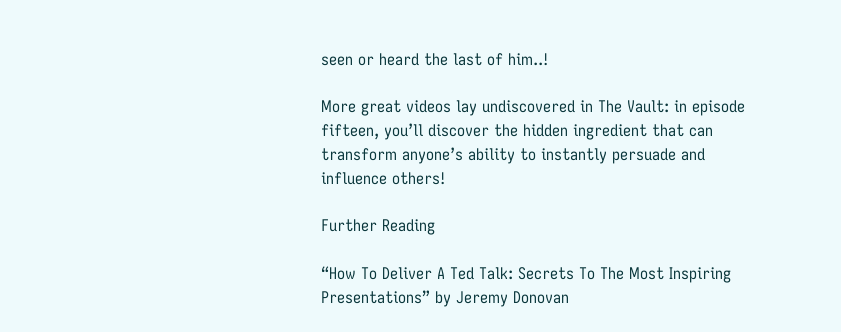seen or heard the last of him..!

More great videos lay undiscovered in The Vault: in episode fifteen, you’ll discover the hidden ingredient that can transform anyone’s ability to instantly persuade and influence others!

Further Reading

“How To Deliver A Ted Talk: Secrets To The Most Inspiring Presentations” by Jeremy Donovan